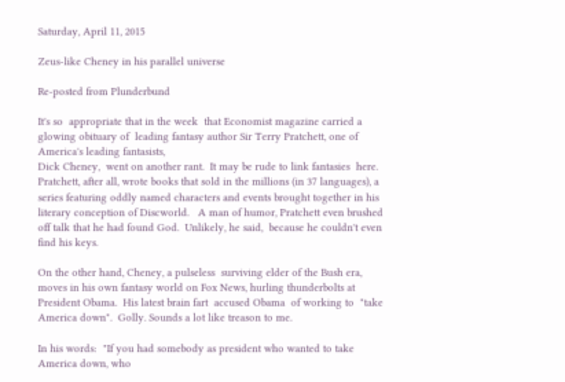Saturday, April 11, 2015

Zeus-like Cheney in his parallel universe

Re-posted from Plunderbund

It's so  appropriate that in the week  that Economist magazine carried a glowing obituary of  leading fantasy author Sir Terry Pratchett, one of America's leading fantasists,
Dick Cheney,  went on another rant.  It may be rude to link fantasies  here.  Pratchett, after all, wrote books that sold in the millions (in 37 languages), a series featuring oddly named characters and events brought together in his literary conception of Discworld.   A man of humor, Pratchett even brushed off talk that he had found God.  Unlikely, he said,  because he couldn't even find his keys.

On the other hand, Cheney, a pulseless  surviving elder of the Bush era, moves in his own fantasy world on Fox News, hurling thunderbolts at President Obama.  His latest brain fart  accused Obama  of working to  "take America down".  Golly. Sounds a lot like treason to me.

In his words:  "If you had somebody as president who wanted to take America down, who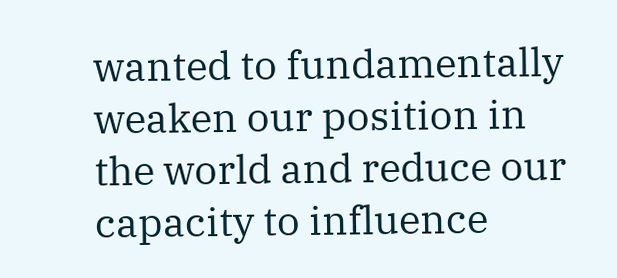wanted to fundamentally weaken our position in the world and reduce our capacity to influence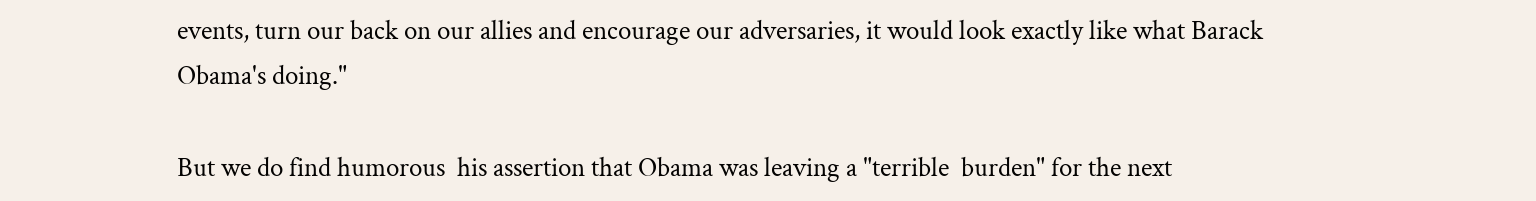events, turn our back on our allies and encourage our adversaries, it would look exactly like what Barack Obama's doing."

But we do find humorous  his assertion that Obama was leaving a "terrible  burden" for the next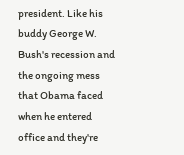president. Like his buddy George W. Bush's recession and the ongoing mess that Obama faced when he entered office and they're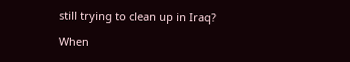still trying to clean up in Iraq?

When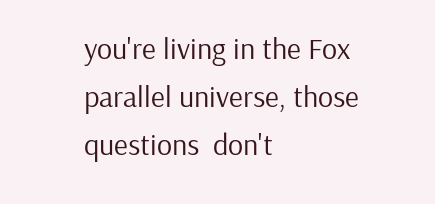you're living in the Fox parallel universe, those questions  don't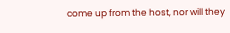come up from the host, nor will they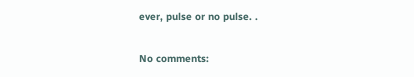ever, pulse or no pulse. .


No comments: